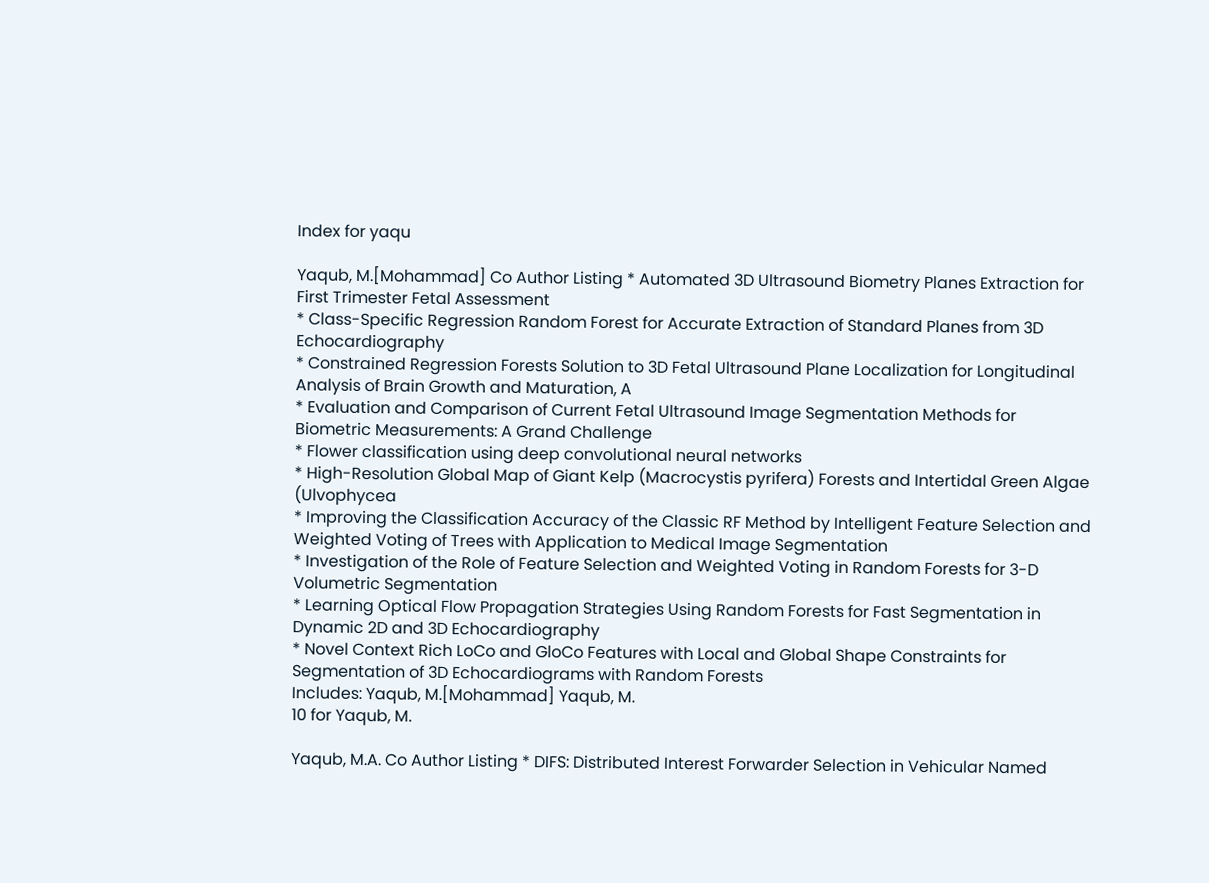Index for yaqu

Yaqub, M.[Mohammad] Co Author Listing * Automated 3D Ultrasound Biometry Planes Extraction for First Trimester Fetal Assessment
* Class-Specific Regression Random Forest for Accurate Extraction of Standard Planes from 3D Echocardiography
* Constrained Regression Forests Solution to 3D Fetal Ultrasound Plane Localization for Longitudinal Analysis of Brain Growth and Maturation, A
* Evaluation and Comparison of Current Fetal Ultrasound Image Segmentation Methods for Biometric Measurements: A Grand Challenge
* Flower classification using deep convolutional neural networks
* High-Resolution Global Map of Giant Kelp (Macrocystis pyrifera) Forests and Intertidal Green Algae (Ulvophycea
* Improving the Classification Accuracy of the Classic RF Method by Intelligent Feature Selection and Weighted Voting of Trees with Application to Medical Image Segmentation
* Investigation of the Role of Feature Selection and Weighted Voting in Random Forests for 3-D Volumetric Segmentation
* Learning Optical Flow Propagation Strategies Using Random Forests for Fast Segmentation in Dynamic 2D and 3D Echocardiography
* Novel Context Rich LoCo and GloCo Features with Local and Global Shape Constraints for Segmentation of 3D Echocardiograms with Random Forests
Includes: Yaqub, M.[Mohammad] Yaqub, M.
10 for Yaqub, M.

Yaqub, M.A. Co Author Listing * DIFS: Distributed Interest Forwarder Selection in Vehicular Named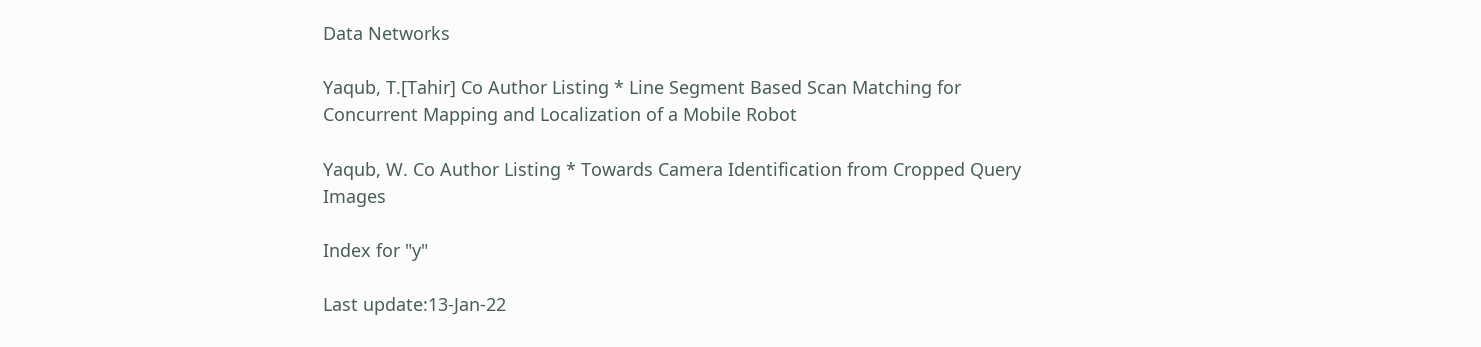Data Networks

Yaqub, T.[Tahir] Co Author Listing * Line Segment Based Scan Matching for Concurrent Mapping and Localization of a Mobile Robot

Yaqub, W. Co Author Listing * Towards Camera Identification from Cropped Query Images

Index for "y"

Last update:13-Jan-22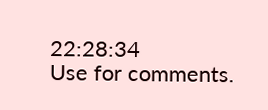22:28:34
Use for comments.